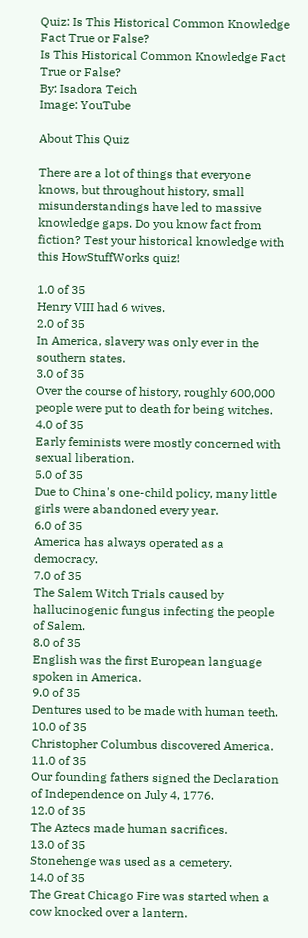Quiz: Is This Historical Common Knowledge Fact True or False?
Is This Historical Common Knowledge Fact True or False?
By: Isadora Teich
Image: YouTube

About This Quiz

There are a lot of things that everyone knows, but throughout history, small misunderstandings have led to massive knowledge gaps. Do you know fact from fiction? Test your historical knowledge with this HowStuffWorks quiz!

1.0 of 35
Henry VIII had 6 wives.
2.0 of 35
In America, slavery was only ever in the southern states.
3.0 of 35
Over the course of history, roughly 600,000 people were put to death for being witches.
4.0 of 35
Early feminists were mostly concerned with sexual liberation.
5.0 of 35
Due to China's one-child policy, many little girls were abandoned every year.
6.0 of 35
America has always operated as a democracy.
7.0 of 35
The Salem Witch Trials caused by hallucinogenic fungus infecting the people of Salem.
8.0 of 35
English was the first European language spoken in America.
9.0 of 35
Dentures used to be made with human teeth.
10.0 of 35
Christopher Columbus discovered America.
11.0 of 35
Our founding fathers signed the Declaration of Independence on July 4, 1776.
12.0 of 35
The Aztecs made human sacrifices.
13.0 of 35
Stonehenge was used as a cemetery.
14.0 of 35
The Great Chicago Fire was started when a cow knocked over a lantern.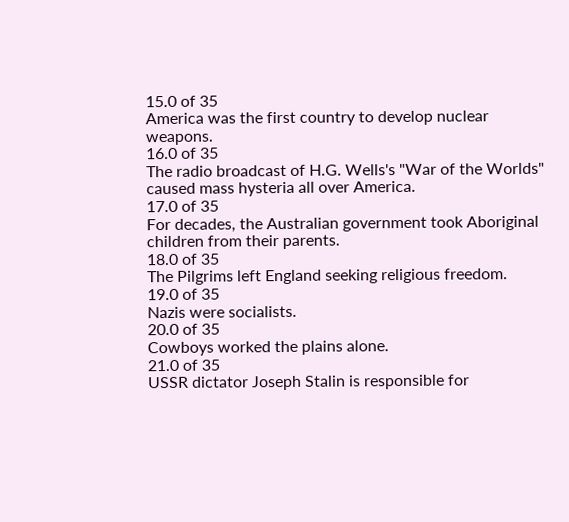15.0 of 35
America was the first country to develop nuclear weapons.
16.0 of 35
The radio broadcast of H.G. Wells's "War of the Worlds" caused mass hysteria all over America.
17.0 of 35
For decades, the Australian government took Aboriginal children from their parents.
18.0 of 35
The Pilgrims left England seeking religious freedom.
19.0 of 35
Nazis were socialists.
20.0 of 35
Cowboys worked the plains alone.
21.0 of 35
USSR dictator Joseph Stalin is responsible for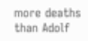more deaths than Adolf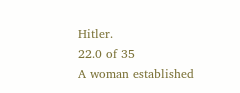Hitler.
22.0 of 35
A woman established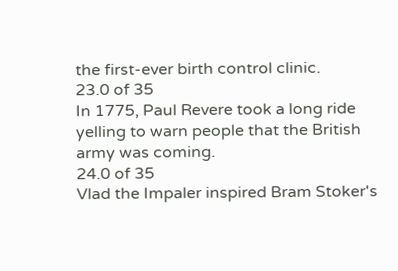the first-ever birth control clinic.
23.0 of 35
In 1775, Paul Revere took a long ride yelling to warn people that the British army was coming.
24.0 of 35
Vlad the Impaler inspired Bram Stoker's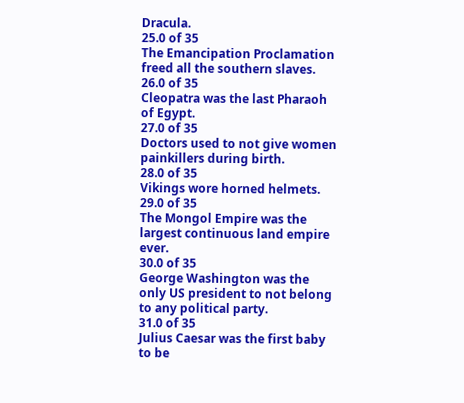Dracula.
25.0 of 35
The Emancipation Proclamation freed all the southern slaves.
26.0 of 35
Cleopatra was the last Pharaoh of Egypt.
27.0 of 35
Doctors used to not give women painkillers during birth.
28.0 of 35
Vikings wore horned helmets.
29.0 of 35
The Mongol Empire was the largest continuous land empire ever.
30.0 of 35
George Washington was the only US president to not belong to any political party.
31.0 of 35
Julius Caesar was the first baby to be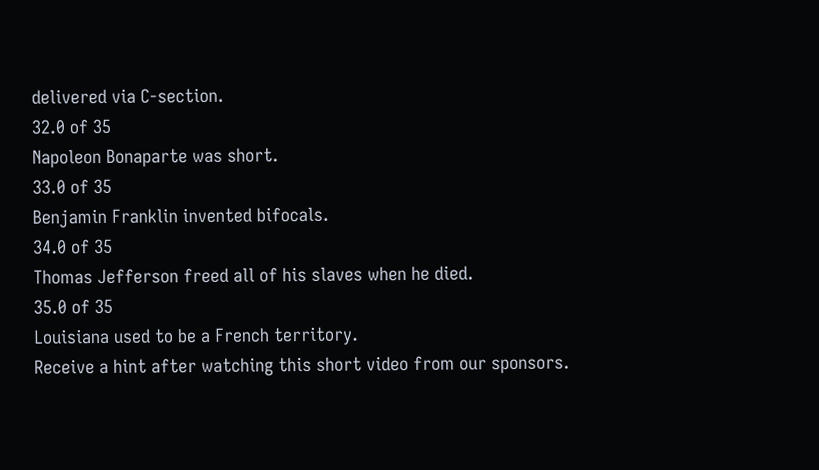delivered via C-section.
32.0 of 35
Napoleon Bonaparte was short.
33.0 of 35
Benjamin Franklin invented bifocals.
34.0 of 35
Thomas Jefferson freed all of his slaves when he died.
35.0 of 35
Louisiana used to be a French territory.
Receive a hint after watching this short video from our sponsors.